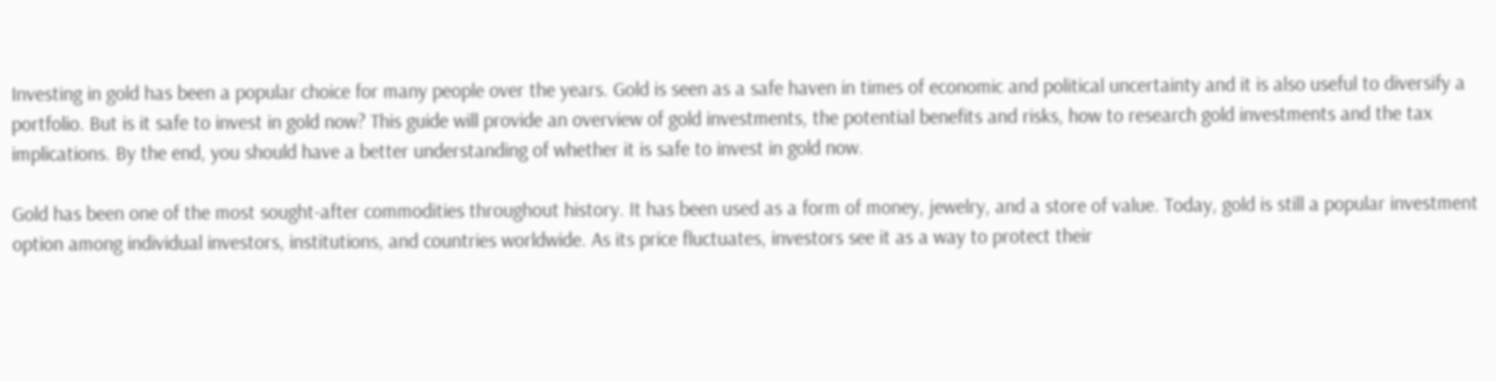Investing in gold has been a popular choice for many people over the years. Gold is seen as a safe haven in times of economic and political uncertainty and it is also useful to diversify a portfolio. But is it safe to invest in gold now? This guide will provide an overview of gold investments, the potential benefits and risks, how to research gold investments and the tax implications. By the end, you should have a better understanding of whether it is safe to invest in gold now.

Gold has been one of the most sought-after commodities throughout history. It has been used as a form of money, jewelry, and a store of value. Today, gold is still a popular investment option among individual investors, institutions, and countries worldwide. As its price fluctuates, investors see it as a way to protect their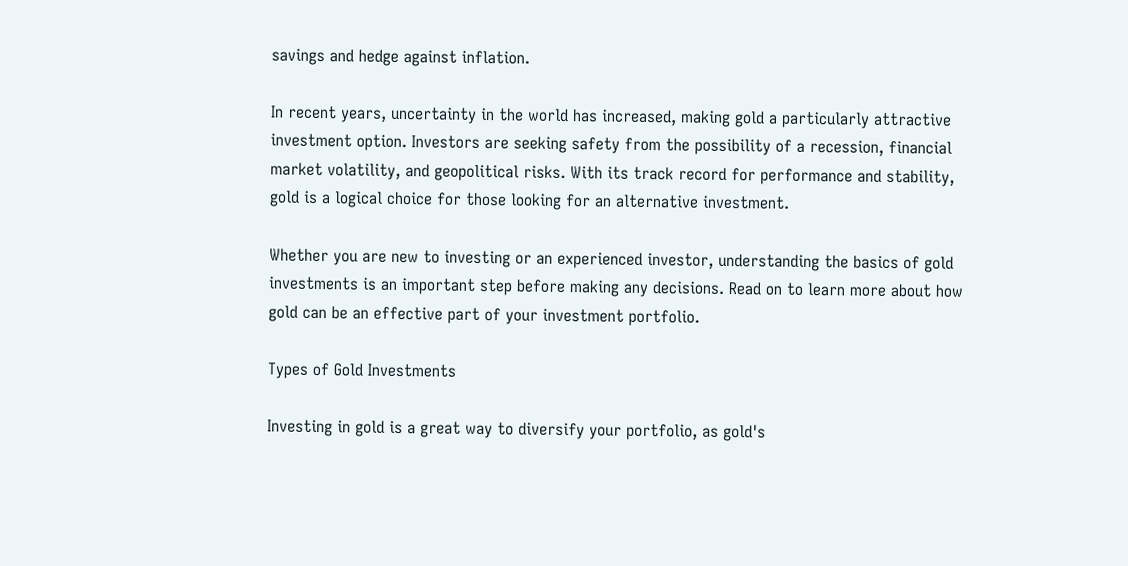savings and hedge against inflation.

In recent years, uncertainty in the world has increased, making gold a particularly attractive investment option. Investors are seeking safety from the possibility of a recession, financial market volatility, and geopolitical risks. With its track record for performance and stability, gold is a logical choice for those looking for an alternative investment.

Whether you are new to investing or an experienced investor, understanding the basics of gold investments is an important step before making any decisions. Read on to learn more about how gold can be an effective part of your investment portfolio.

Types of Gold Investments

Investing in gold is a great way to diversify your portfolio, as gold's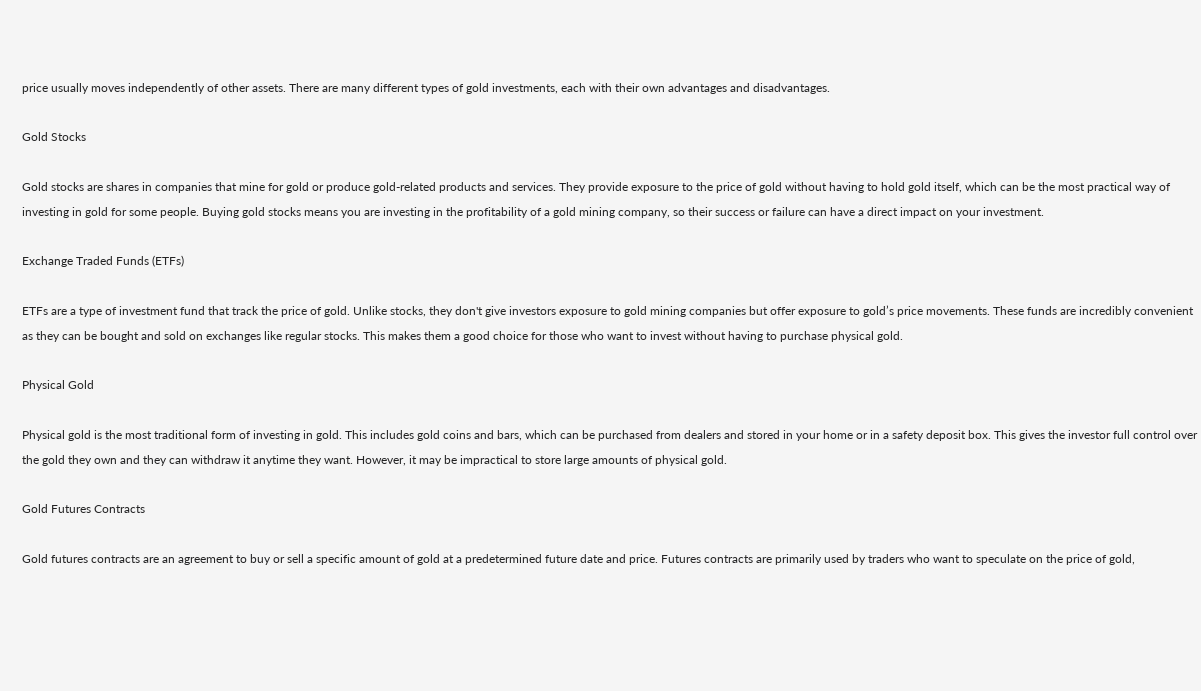price usually moves independently of other assets. There are many different types of gold investments, each with their own advantages and disadvantages.

Gold Stocks

Gold stocks are shares in companies that mine for gold or produce gold-related products and services. They provide exposure to the price of gold without having to hold gold itself, which can be the most practical way of investing in gold for some people. Buying gold stocks means you are investing in the profitability of a gold mining company, so their success or failure can have a direct impact on your investment.

Exchange Traded Funds (ETFs)

ETFs are a type of investment fund that track the price of gold. Unlike stocks, they don't give investors exposure to gold mining companies but offer exposure to gold’s price movements. These funds are incredibly convenient as they can be bought and sold on exchanges like regular stocks. This makes them a good choice for those who want to invest without having to purchase physical gold.

Physical Gold

Physical gold is the most traditional form of investing in gold. This includes gold coins and bars, which can be purchased from dealers and stored in your home or in a safety deposit box. This gives the investor full control over the gold they own and they can withdraw it anytime they want. However, it may be impractical to store large amounts of physical gold.

Gold Futures Contracts

Gold futures contracts are an agreement to buy or sell a specific amount of gold at a predetermined future date and price. Futures contracts are primarily used by traders who want to speculate on the price of gold,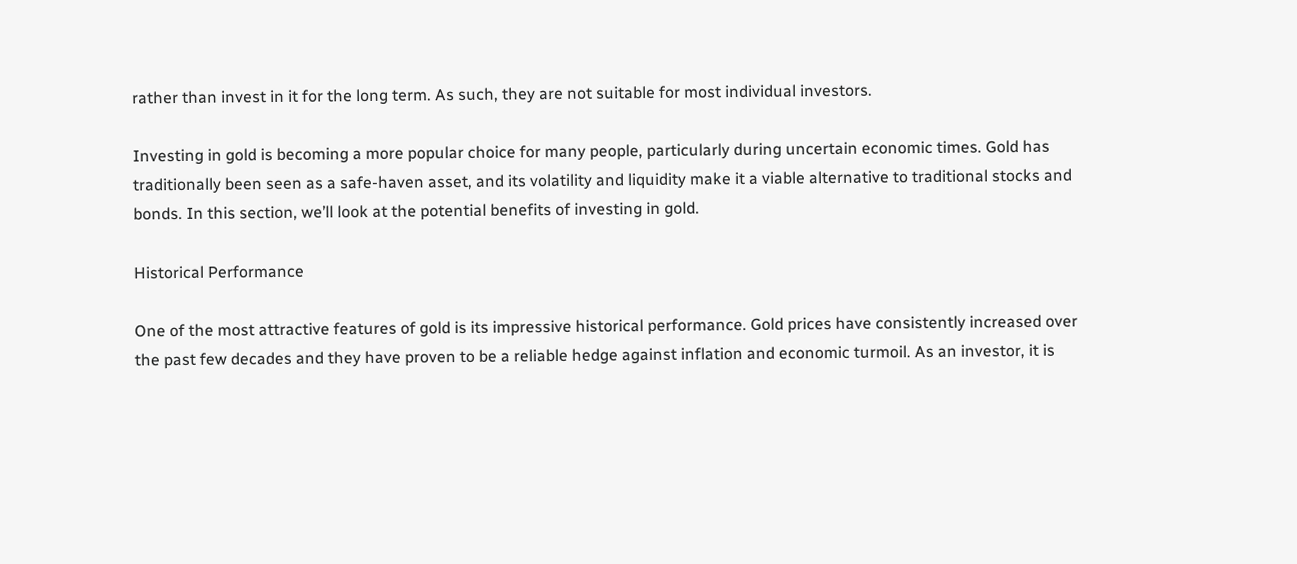rather than invest in it for the long term. As such, they are not suitable for most individual investors.

Investing in gold is becoming a more popular choice for many people, particularly during uncertain economic times. Gold has traditionally been seen as a safe-haven asset, and its volatility and liquidity make it a viable alternative to traditional stocks and bonds. In this section, we’ll look at the potential benefits of investing in gold.

Historical Performance

One of the most attractive features of gold is its impressive historical performance. Gold prices have consistently increased over the past few decades and they have proven to be a reliable hedge against inflation and economic turmoil. As an investor, it is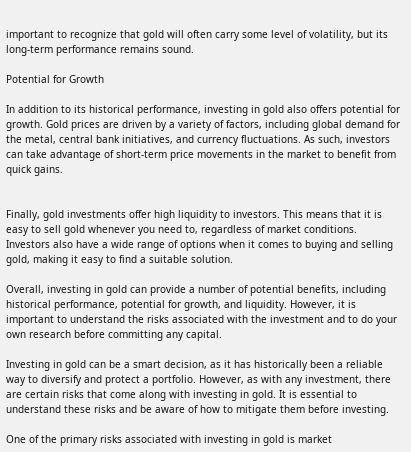important to recognize that gold will often carry some level of volatility, but its long-term performance remains sound.

Potential for Growth

In addition to its historical performance, investing in gold also offers potential for growth. Gold prices are driven by a variety of factors, including global demand for the metal, central bank initiatives, and currency fluctuations. As such, investors can take advantage of short-term price movements in the market to benefit from quick gains.


Finally, gold investments offer high liquidity to investors. This means that it is easy to sell gold whenever you need to, regardless of market conditions. Investors also have a wide range of options when it comes to buying and selling gold, making it easy to find a suitable solution.

Overall, investing in gold can provide a number of potential benefits, including historical performance, potential for growth, and liquidity. However, it is important to understand the risks associated with the investment and to do your own research before committing any capital.

Investing in gold can be a smart decision, as it has historically been a reliable way to diversify and protect a portfolio. However, as with any investment, there are certain risks that come along with investing in gold. It is essential to understand these risks and be aware of how to mitigate them before investing.

One of the primary risks associated with investing in gold is market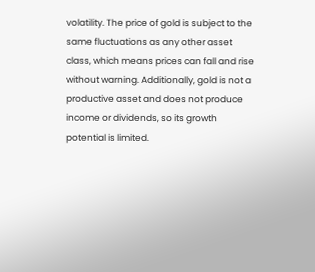volatility. The price of gold is subject to the same fluctuations as any other asset class, which means prices can fall and rise without warning. Additionally, gold is not a productive asset and does not produce income or dividends, so its growth potential is limited.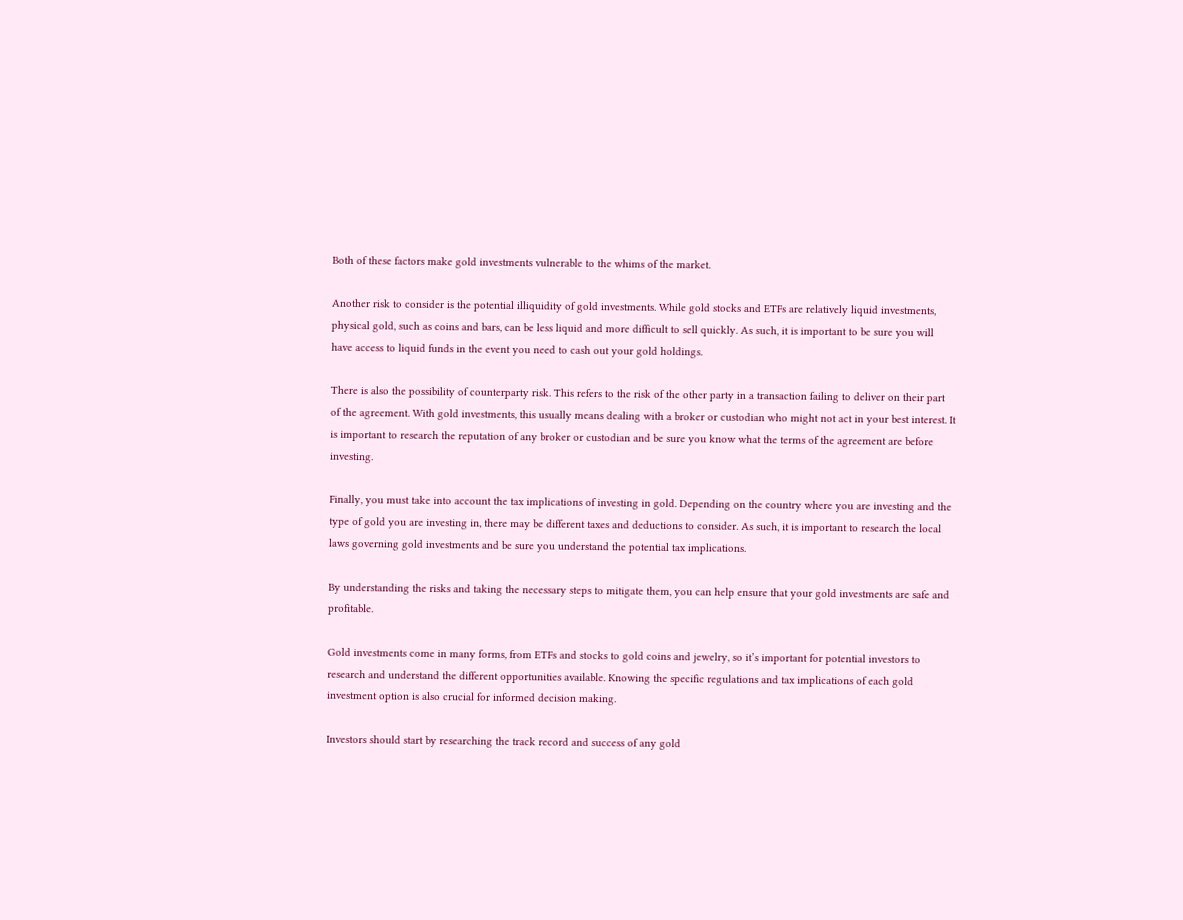Both of these factors make gold investments vulnerable to the whims of the market.

Another risk to consider is the potential illiquidity of gold investments. While gold stocks and ETFs are relatively liquid investments, physical gold, such as coins and bars, can be less liquid and more difficult to sell quickly. As such, it is important to be sure you will have access to liquid funds in the event you need to cash out your gold holdings.

There is also the possibility of counterparty risk. This refers to the risk of the other party in a transaction failing to deliver on their part of the agreement. With gold investments, this usually means dealing with a broker or custodian who might not act in your best interest. It is important to research the reputation of any broker or custodian and be sure you know what the terms of the agreement are before investing.

Finally, you must take into account the tax implications of investing in gold. Depending on the country where you are investing and the type of gold you are investing in, there may be different taxes and deductions to consider. As such, it is important to research the local laws governing gold investments and be sure you understand the potential tax implications.

By understanding the risks and taking the necessary steps to mitigate them, you can help ensure that your gold investments are safe and profitable.

Gold investments come in many forms, from ETFs and stocks to gold coins and jewelry, so it’s important for potential investors to research and understand the different opportunities available. Knowing the specific regulations and tax implications of each gold investment option is also crucial for informed decision making.

Investors should start by researching the track record and success of any gold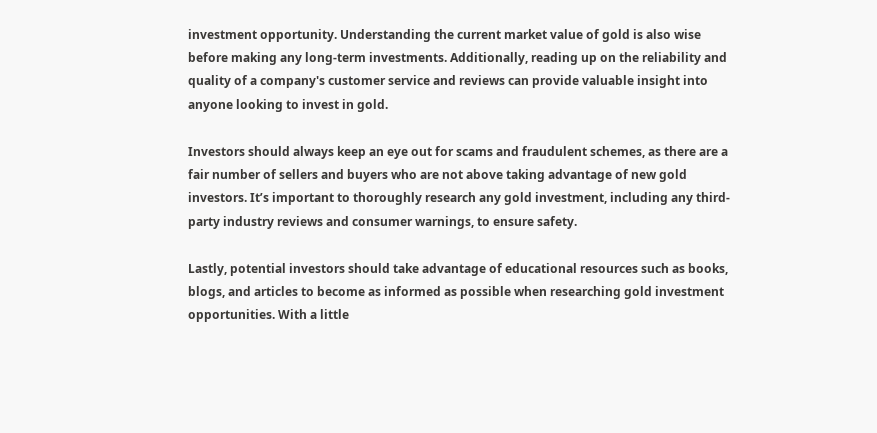investment opportunity. Understanding the current market value of gold is also wise before making any long-term investments. Additionally, reading up on the reliability and quality of a company's customer service and reviews can provide valuable insight into anyone looking to invest in gold.

Investors should always keep an eye out for scams and fraudulent schemes, as there are a fair number of sellers and buyers who are not above taking advantage of new gold investors. It’s important to thoroughly research any gold investment, including any third-party industry reviews and consumer warnings, to ensure safety.

Lastly, potential investors should take advantage of educational resources such as books, blogs, and articles to become as informed as possible when researching gold investment opportunities. With a little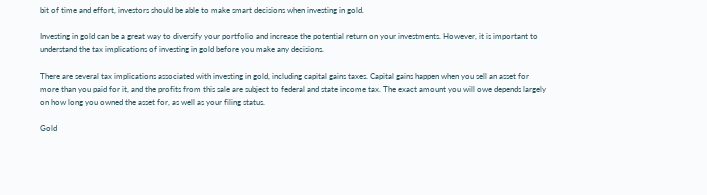bit of time and effort, investors should be able to make smart decisions when investing in gold.

Investing in gold can be a great way to diversify your portfolio and increase the potential return on your investments. However, it is important to understand the tax implications of investing in gold before you make any decisions.

There are several tax implications associated with investing in gold, including capital gains taxes. Capital gains happen when you sell an asset for more than you paid for it, and the profits from this sale are subject to federal and state income tax. The exact amount you will owe depends largely on how long you owned the asset for, as well as your filing status.

Gold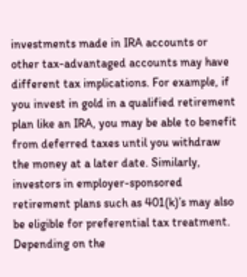investments made in IRA accounts or other tax-advantaged accounts may have different tax implications. For example, if you invest in gold in a qualified retirement plan like an IRA, you may be able to benefit from deferred taxes until you withdraw the money at a later date. Similarly, investors in employer-sponsored retirement plans such as 401(k)’s may also be eligible for preferential tax treatment. Depending on the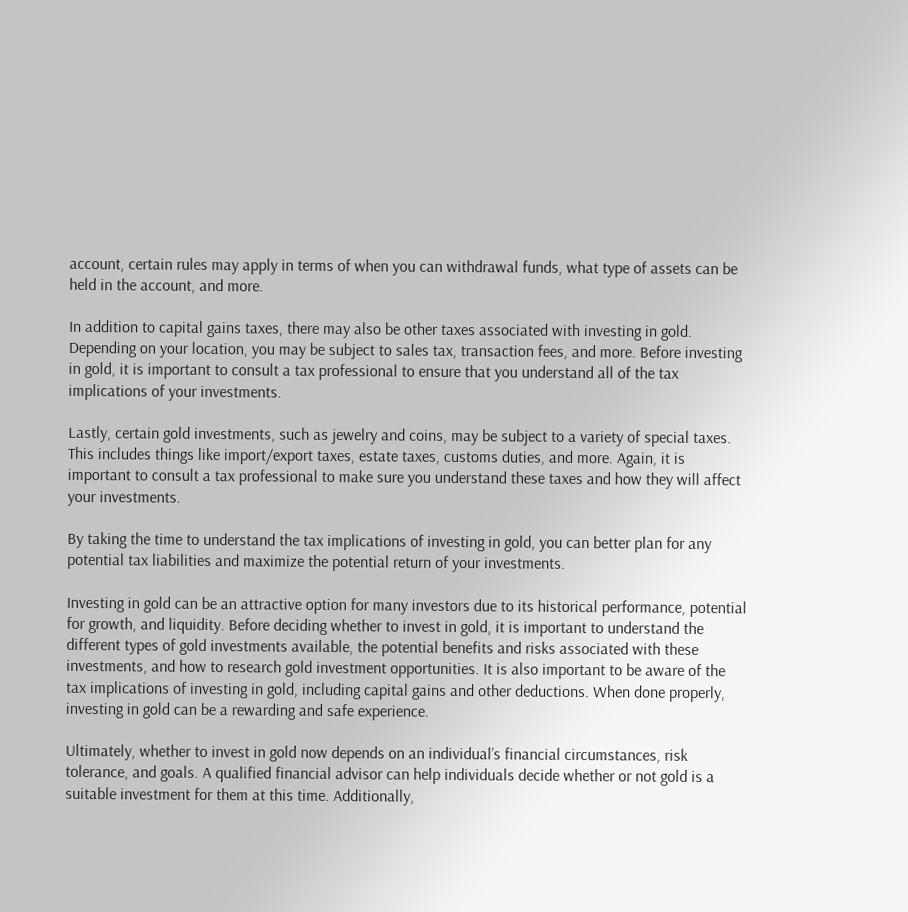account, certain rules may apply in terms of when you can withdrawal funds, what type of assets can be held in the account, and more.

In addition to capital gains taxes, there may also be other taxes associated with investing in gold. Depending on your location, you may be subject to sales tax, transaction fees, and more. Before investing in gold, it is important to consult a tax professional to ensure that you understand all of the tax implications of your investments.

Lastly, certain gold investments, such as jewelry and coins, may be subject to a variety of special taxes. This includes things like import/export taxes, estate taxes, customs duties, and more. Again, it is important to consult a tax professional to make sure you understand these taxes and how they will affect your investments.

By taking the time to understand the tax implications of investing in gold, you can better plan for any potential tax liabilities and maximize the potential return of your investments.

Investing in gold can be an attractive option for many investors due to its historical performance, potential for growth, and liquidity. Before deciding whether to invest in gold, it is important to understand the different types of gold investments available, the potential benefits and risks associated with these investments, and how to research gold investment opportunities. It is also important to be aware of the tax implications of investing in gold, including capital gains and other deductions. When done properly, investing in gold can be a rewarding and safe experience.

Ultimately, whether to invest in gold now depends on an individual’s financial circumstances, risk tolerance, and goals. A qualified financial advisor can help individuals decide whether or not gold is a suitable investment for them at this time. Additionally,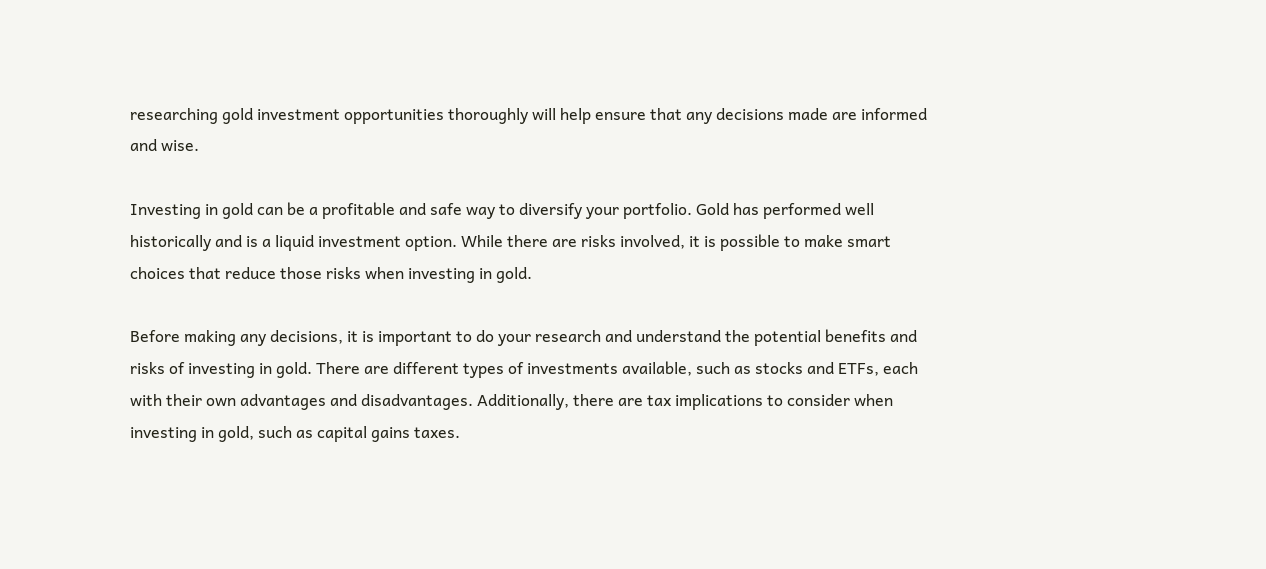researching gold investment opportunities thoroughly will help ensure that any decisions made are informed and wise.

Investing in gold can be a profitable and safe way to diversify your portfolio. Gold has performed well historically and is a liquid investment option. While there are risks involved, it is possible to make smart choices that reduce those risks when investing in gold.

Before making any decisions, it is important to do your research and understand the potential benefits and risks of investing in gold. There are different types of investments available, such as stocks and ETFs, each with their own advantages and disadvantages. Additionally, there are tax implications to consider when investing in gold, such as capital gains taxes.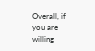Overall, if you are willing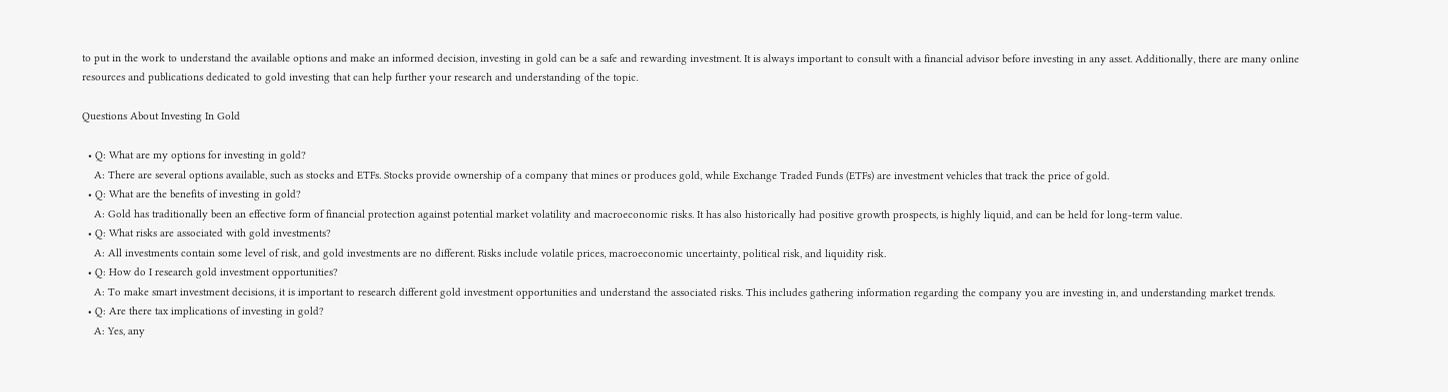to put in the work to understand the available options and make an informed decision, investing in gold can be a safe and rewarding investment. It is always important to consult with a financial advisor before investing in any asset. Additionally, there are many online resources and publications dedicated to gold investing that can help further your research and understanding of the topic.

Questions About Investing In Gold

  • Q: What are my options for investing in gold?
    A: There are several options available, such as stocks and ETFs. Stocks provide ownership of a company that mines or produces gold, while Exchange Traded Funds (ETFs) are investment vehicles that track the price of gold.
  • Q: What are the benefits of investing in gold?
    A: Gold has traditionally been an effective form of financial protection against potential market volatility and macroeconomic risks. It has also historically had positive growth prospects, is highly liquid, and can be held for long-term value.
  • Q: What risks are associated with gold investments?
    A: All investments contain some level of risk, and gold investments are no different. Risks include volatile prices, macroeconomic uncertainty, political risk, and liquidity risk.
  • Q: How do I research gold investment opportunities?
    A: To make smart investment decisions, it is important to research different gold investment opportunities and understand the associated risks. This includes gathering information regarding the company you are investing in, and understanding market trends.
  • Q: Are there tax implications of investing in gold?
    A: Yes, any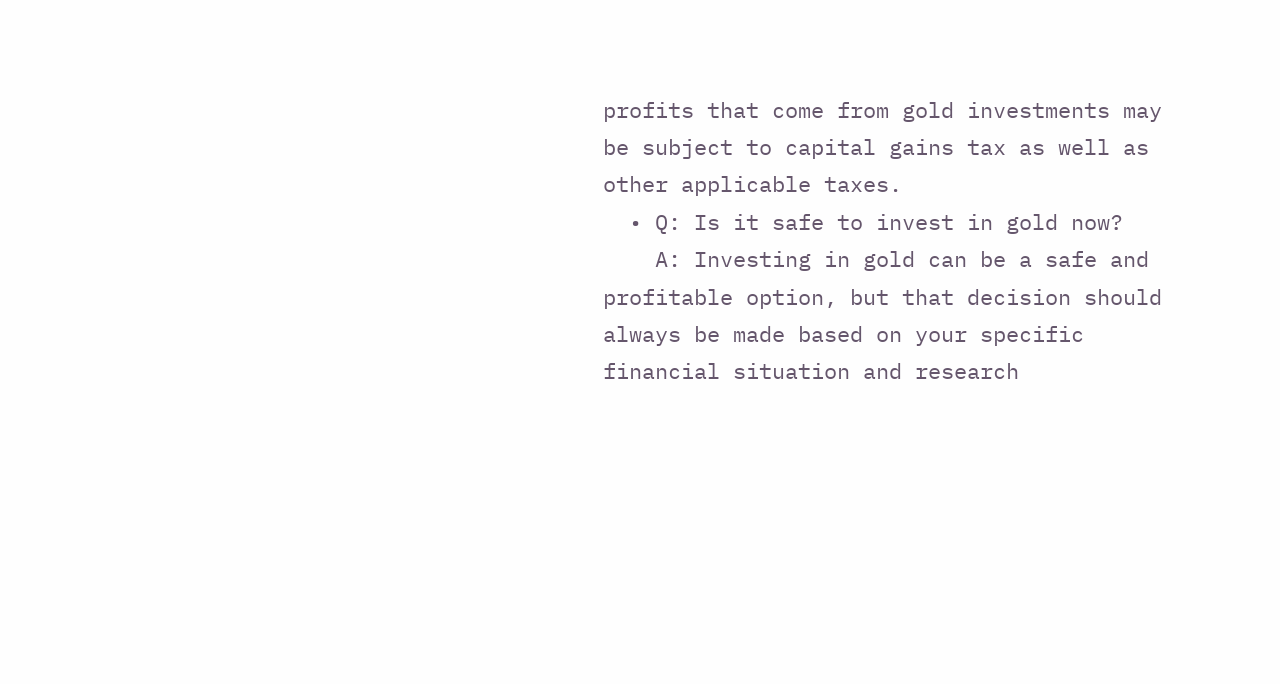profits that come from gold investments may be subject to capital gains tax as well as other applicable taxes.
  • Q: Is it safe to invest in gold now?
    A: Investing in gold can be a safe and profitable option, but that decision should always be made based on your specific financial situation and research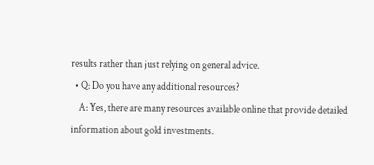results rather than just relying on general advice.
  • Q: Do you have any additional resources?
    A: Yes, there are many resources available online that provide detailed information about gold investments.